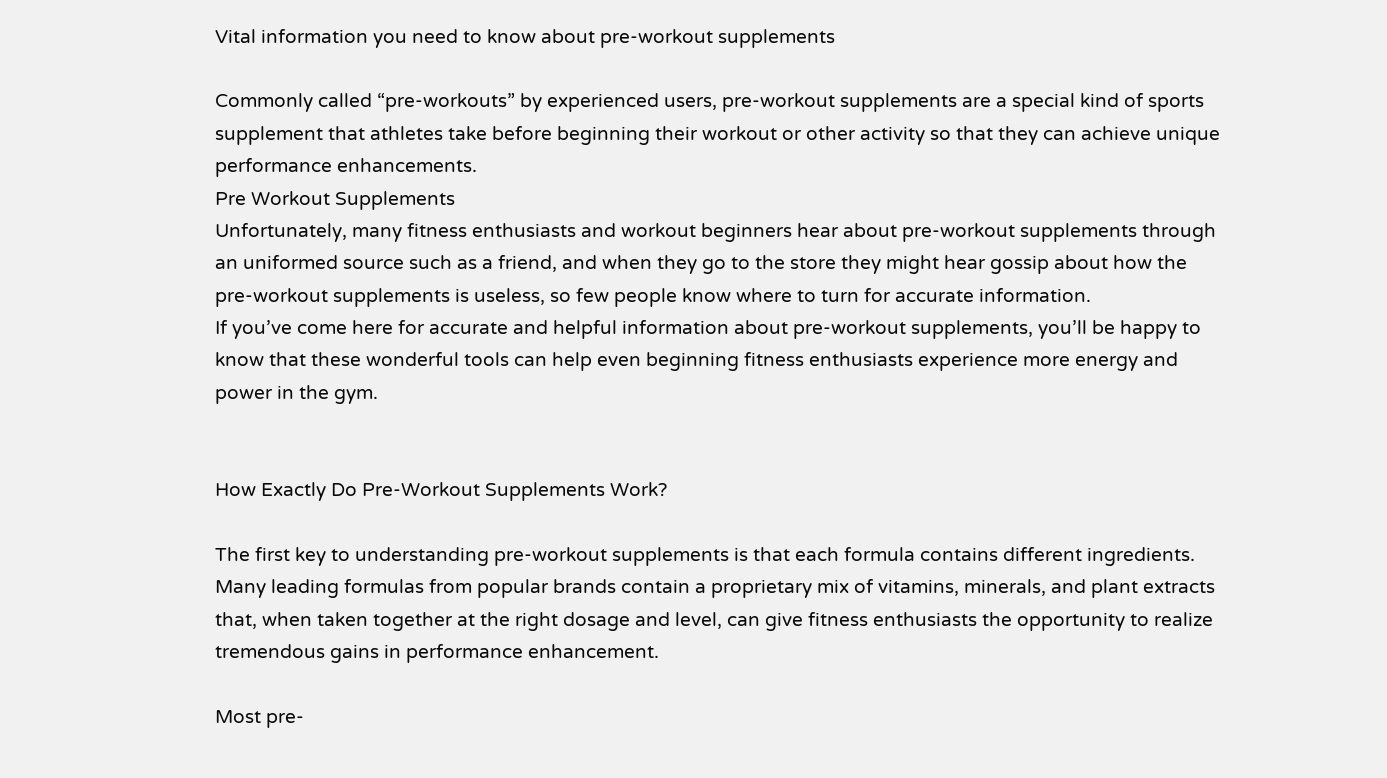Vital information you need to know about pre-workout supplements

Commonly called “pre-workouts” by experienced users, pre-workout supplements are a special kind of sports supplement that athletes take before beginning their workout or other activity so that they can achieve unique performance enhancements.
Pre Workout Supplements
Unfortunately, many fitness enthusiasts and workout beginners hear about pre-workout supplements through an uniformed source such as a friend, and when they go to the store they might hear gossip about how the pre-workout supplements is useless, so few people know where to turn for accurate information.
If you’ve come here for accurate and helpful information about pre-workout supplements, you’ll be happy to know that these wonderful tools can help even beginning fitness enthusiasts experience more energy and power in the gym.


How Exactly Do Pre-Workout Supplements Work?

The first key to understanding pre-workout supplements is that each formula contains different ingredients. Many leading formulas from popular brands contain a proprietary mix of vitamins, minerals, and plant extracts that, when taken together at the right dosage and level, can give fitness enthusiasts the opportunity to realize tremendous gains in performance enhancement.

Most pre-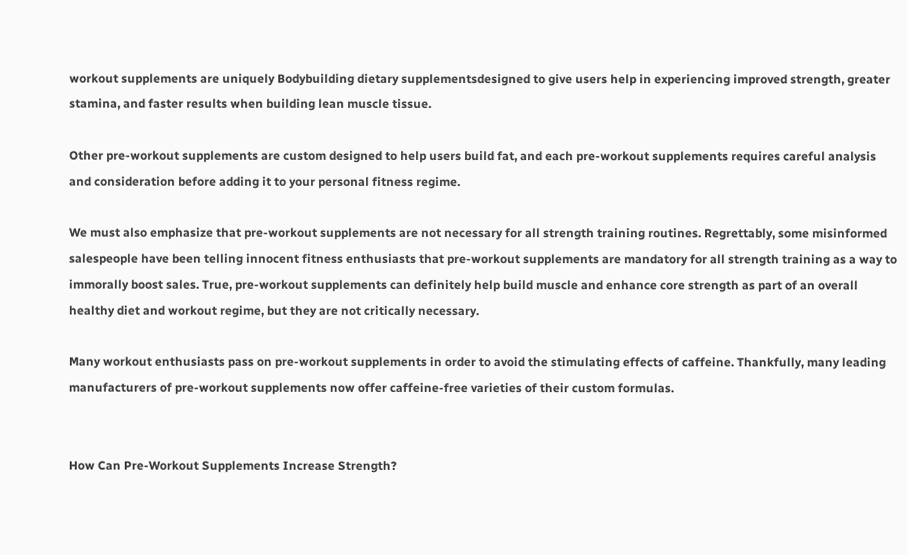workout supplements are uniquely Bodybuilding dietary supplementsdesigned to give users help in experiencing improved strength, greater stamina, and faster results when building lean muscle tissue.

Other pre-workout supplements are custom designed to help users build fat, and each pre-workout supplements requires careful analysis and consideration before adding it to your personal fitness regime.

We must also emphasize that pre-workout supplements are not necessary for all strength training routines. Regrettably, some misinformed salespeople have been telling innocent fitness enthusiasts that pre-workout supplements are mandatory for all strength training as a way to immorally boost sales. True, pre-workout supplements can definitely help build muscle and enhance core strength as part of an overall healthy diet and workout regime, but they are not critically necessary.

Many workout enthusiasts pass on pre-workout supplements in order to avoid the stimulating effects of caffeine. Thankfully, many leading manufacturers of pre-workout supplements now offer caffeine-free varieties of their custom formulas.


How Can Pre-Workout Supplements Increase Strength?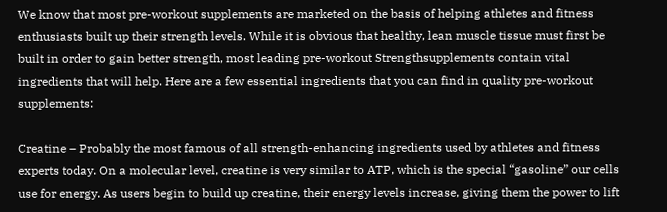We know that most pre-workout supplements are marketed on the basis of helping athletes and fitness enthusiasts built up their strength levels. While it is obvious that healthy, lean muscle tissue must first be built in order to gain better strength, most leading pre-workout Strengthsupplements contain vital ingredients that will help. Here are a few essential ingredients that you can find in quality pre-workout supplements:

Creatine – Probably the most famous of all strength-enhancing ingredients used by athletes and fitness experts today. On a molecular level, creatine is very similar to ATP, which is the special “gasoline” our cells use for energy. As users begin to build up creatine, their energy levels increase, giving them the power to lift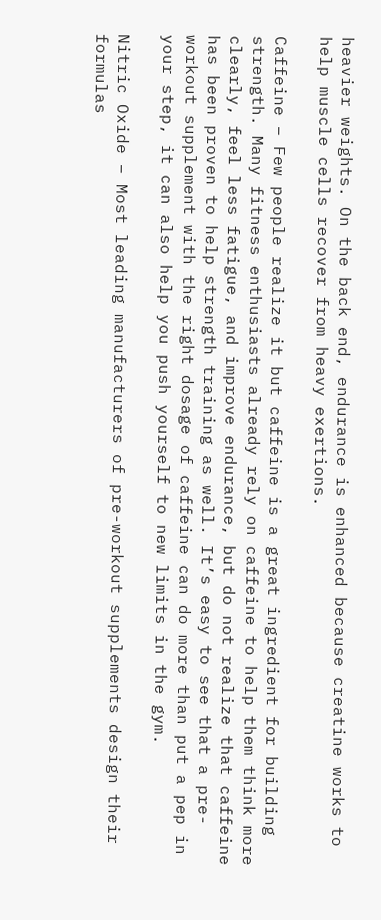heavier weights. On the back end, endurance is enhanced because creatine works to help muscle cells recover from heavy exertions.

Caffeine – Few people realize it but caffeine is a great ingredient for building strength. Many fitness enthusiasts already rely on caffeine to help them think more clearly, feel less fatigue, and improve endurance, but do not realize that caffeine has been proven to help strength training as well. It’s easy to see that a pre-workout supplement with the right dosage of caffeine can do more than put a pep in your step, it can also help you push yourself to new limits in the gym.

Nitric Oxide – Most leading manufacturers of pre-workout supplements design their formulas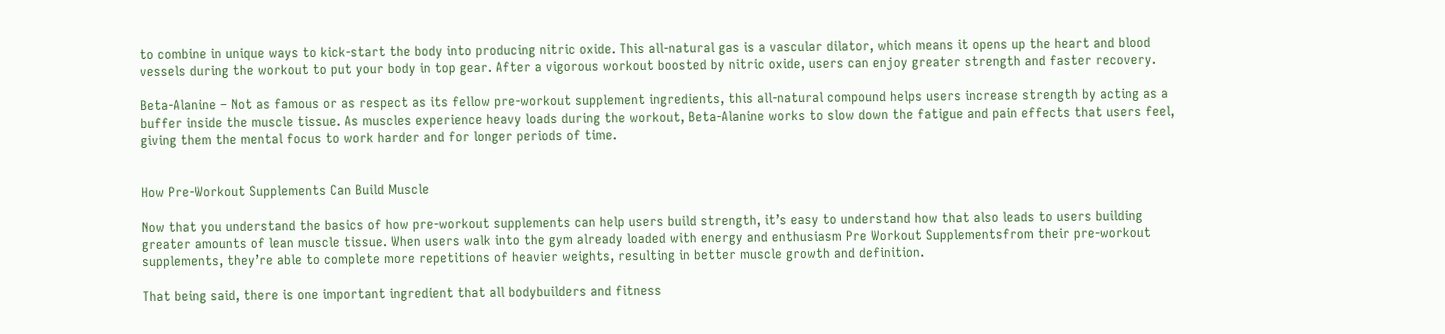to combine in unique ways to kick-start the body into producing nitric oxide. This all-natural gas is a vascular dilator, which means it opens up the heart and blood vessels during the workout to put your body in top gear. After a vigorous workout boosted by nitric oxide, users can enjoy greater strength and faster recovery.

Beta-Alanine – Not as famous or as respect as its fellow pre-workout supplement ingredients, this all-natural compound helps users increase strength by acting as a buffer inside the muscle tissue. As muscles experience heavy loads during the workout, Beta-Alanine works to slow down the fatigue and pain effects that users feel, giving them the mental focus to work harder and for longer periods of time.


How Pre-Workout Supplements Can Build Muscle

Now that you understand the basics of how pre-workout supplements can help users build strength, it’s easy to understand how that also leads to users building greater amounts of lean muscle tissue. When users walk into the gym already loaded with energy and enthusiasm Pre Workout Supplementsfrom their pre-workout supplements, they’re able to complete more repetitions of heavier weights, resulting in better muscle growth and definition.

That being said, there is one important ingredient that all bodybuilders and fitness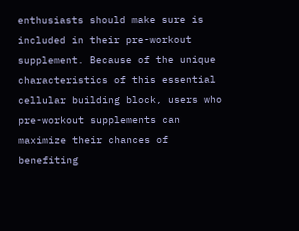enthusiasts should make sure is included in their pre-workout supplement. Because of the unique characteristics of this essential cellular building block, users who pre-workout supplements can maximize their chances of benefiting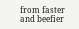from faster and beefier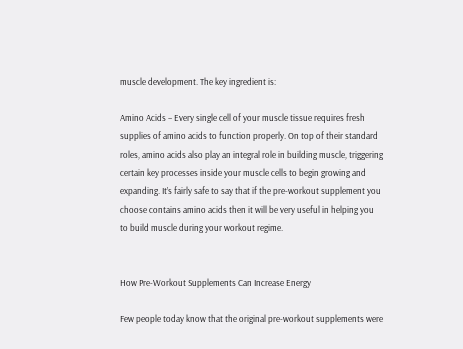muscle development. The key ingredient is:

Amino Acids – Every single cell of your muscle tissue requires fresh supplies of amino acids to function properly. On top of their standard roles, amino acids also play an integral role in building muscle, triggering certain key processes inside your muscle cells to begin growing and expanding. It’s fairly safe to say that if the pre-workout supplement you choose contains amino acids then it will be very useful in helping you to build muscle during your workout regime.


How Pre-Workout Supplements Can Increase Energy

Few people today know that the original pre-workout supplements were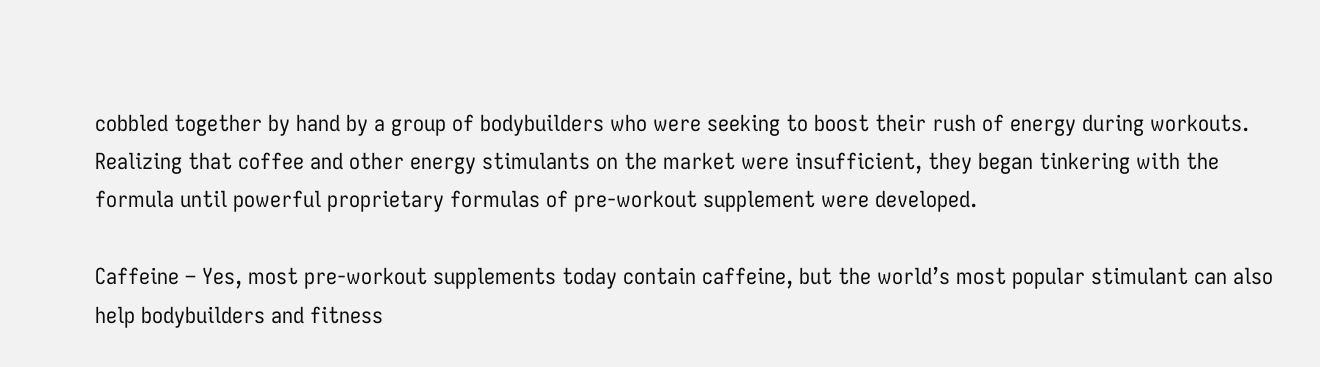cobbled together by hand by a group of bodybuilders who were seeking to boost their rush of energy during workouts. Realizing that coffee and other energy stimulants on the market were insufficient, they began tinkering with the formula until powerful proprietary formulas of pre-workout supplement were developed.

Caffeine – Yes, most pre-workout supplements today contain caffeine, but the world’s most popular stimulant can also help bodybuilders and fitness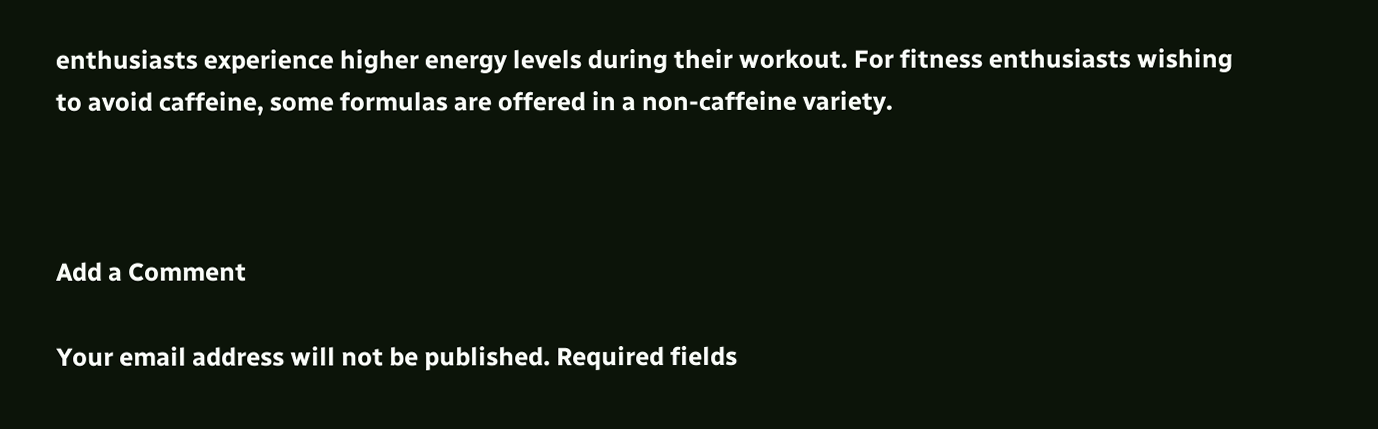enthusiasts experience higher energy levels during their workout. For fitness enthusiasts wishing to avoid caffeine, some formulas are offered in a non-caffeine variety.



Add a Comment

Your email address will not be published. Required fields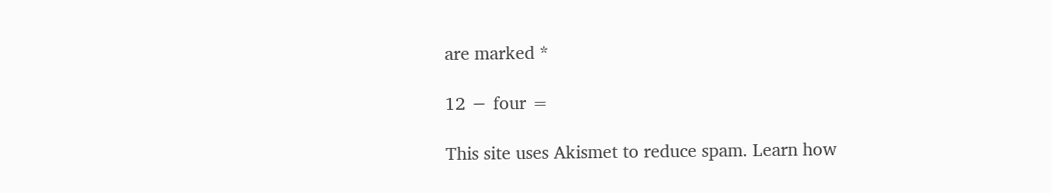are marked *

12 − four =

This site uses Akismet to reduce spam. Learn how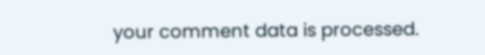your comment data is processed.